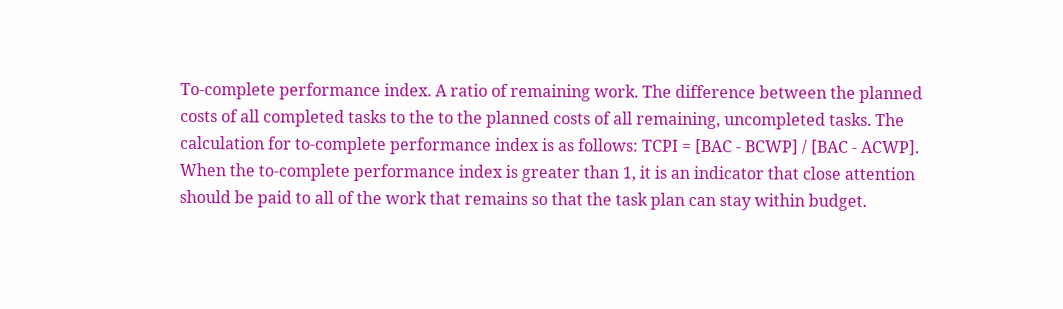To-complete performance index. A ratio of remaining work. The difference between the planned costs of all completed tasks to the to the planned costs of all remaining, uncompleted tasks. The calculation for to-complete performance index is as follows: TCPI = [BAC - BCWP] / [BAC - ACWP]. When the to-complete performance index is greater than 1, it is an indicator that close attention should be paid to all of the work that remains so that the task plan can stay within budget.